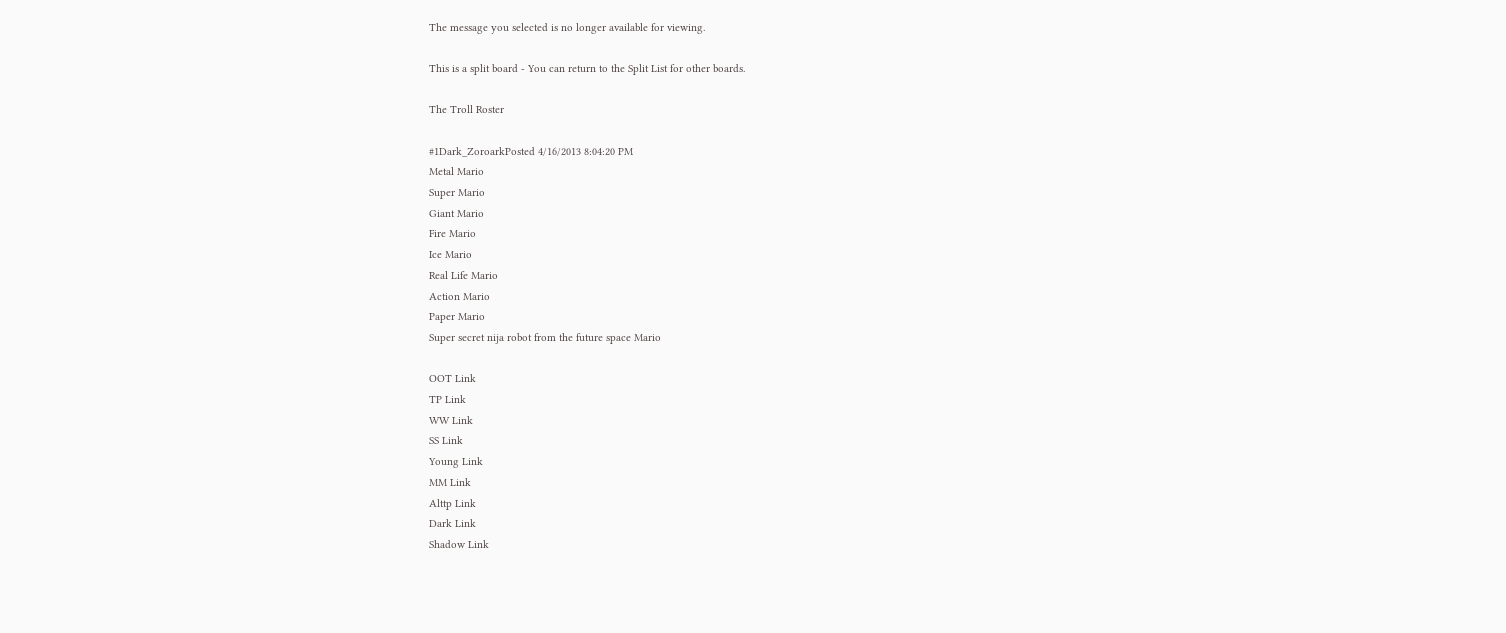The message you selected is no longer available for viewing.

This is a split board - You can return to the Split List for other boards.

The Troll Roster

#1Dark_ZoroarkPosted 4/16/2013 8:04:20 PM
Metal Mario
Super Mario
Giant Mario
Fire Mario
Ice Mario
Real Life Mario
Action Mario
Paper Mario
Super secret nija robot from the future space Mario

OOT Link
TP Link
WW Link
SS Link
Young Link
MM Link
Alttp Link
Dark Link
Shadow Link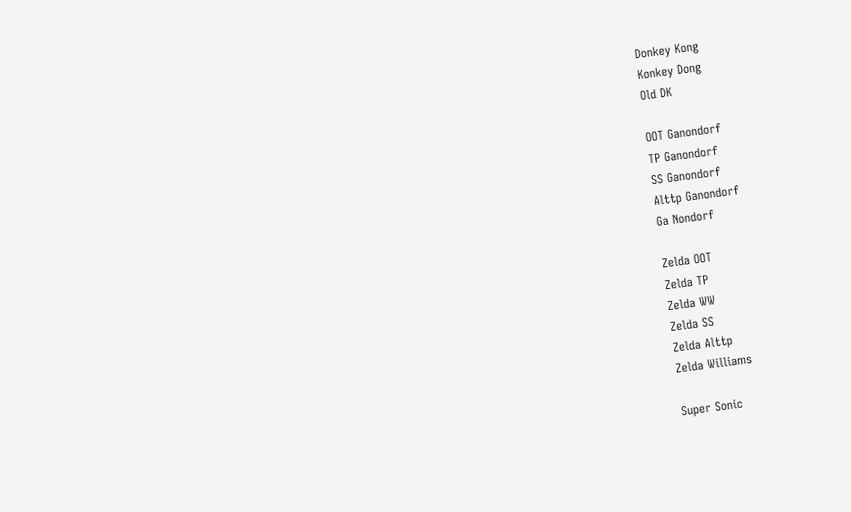Donkey Kong
Konkey Dong
Old DK

OOT Ganondorf
TP Ganondorf
SS Ganondorf
Alttp Ganondorf
Ga Nondorf

Zelda OOT
Zelda TP
Zelda WW
Zelda SS
Zelda Alttp
Zelda Williams

Super Sonic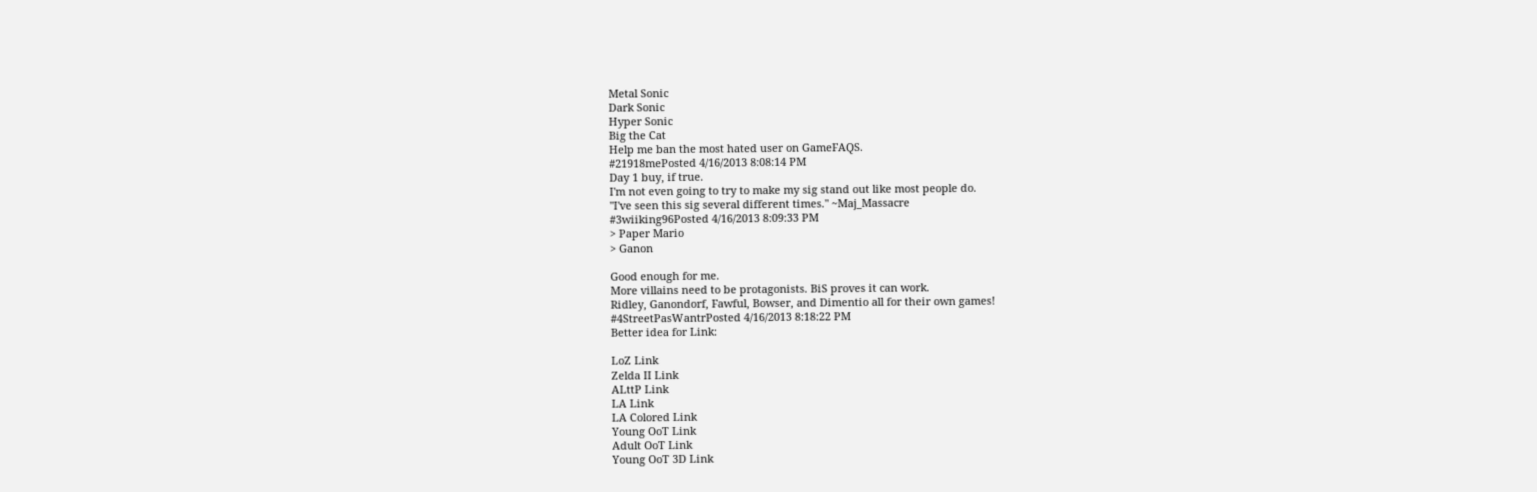Metal Sonic
Dark Sonic
Hyper Sonic
Big the Cat
Help me ban the most hated user on GameFAQS.
#21918mePosted 4/16/2013 8:08:14 PM
Day 1 buy, if true.
I'm not even going to try to make my sig stand out like most people do.
"I've seen this sig several different times." ~Maj_Massacre
#3wiiking96Posted 4/16/2013 8:09:33 PM
> Paper Mario
> Ganon

Good enough for me.
More villains need to be protagonists. BiS proves it can work.
Ridley, Ganondorf, Fawful, Bowser, and Dimentio all for their own games!
#4StreetPasWantrPosted 4/16/2013 8:18:22 PM
Better idea for Link:

LoZ Link
Zelda II Link
ALttP Link
LA Link
LA Colored Link
Young OoT Link
Adult OoT Link
Young OoT 3D Link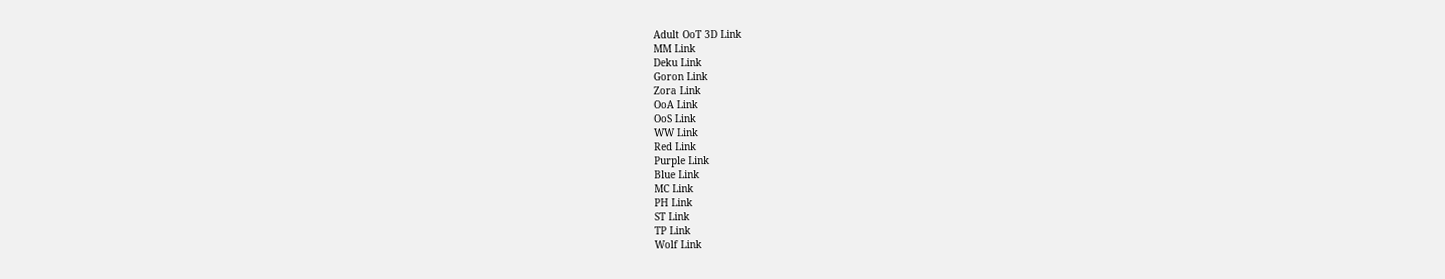Adult OoT 3D Link
MM Link
Deku Link
Goron Link
Zora Link
OoA Link
OoS Link
WW Link
Red Link
Purple Link
Blue Link
MC Link
PH Link
ST Link
TP Link
Wolf Link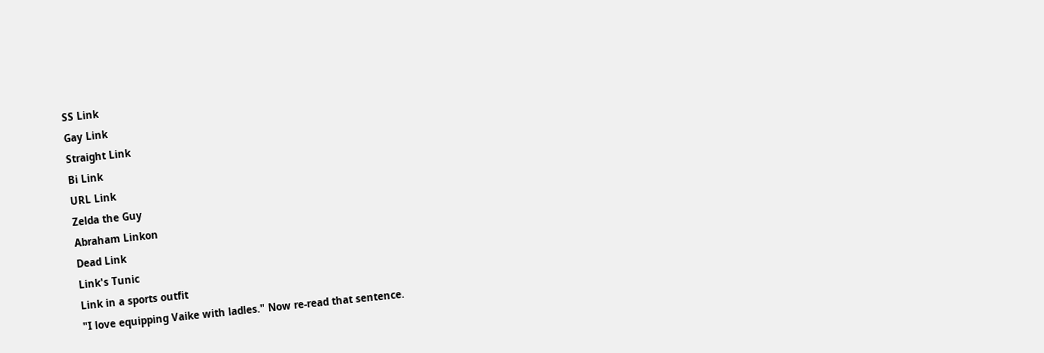SS Link
Gay Link
Straight Link
Bi Link
URL Link
Zelda the Guy
Abraham Linkon
Dead Link
Link's Tunic
Link in a sports outfit
"I love equipping Vaike with ladles." Now re-read that sentence.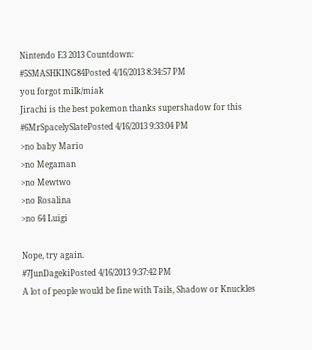Nintendo E3 2013 Countdown:
#5SMASHKING84Posted 4/16/2013 8:34:57 PM
you forgot milk/miak
Jirachi is the best pokemon thanks supershadow for this
#6MrSpacelySlatePosted 4/16/2013 9:33:04 PM
>no baby Mario
>no Megaman
>no Mewtwo
>no Rosalina
>no 64 Luigi

Nope, try again.
#7JunDagekiPosted 4/16/2013 9:37:42 PM
A lot of people would be fine with Tails, Shadow or Knuckles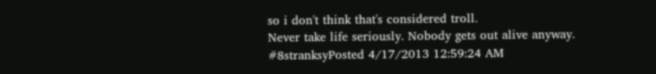so i don't think that's considered troll.
Never take life seriously. Nobody gets out alive anyway.
#8stranksyPosted 4/17/2013 12:59:24 AM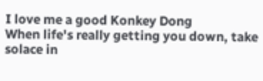I love me a good Konkey Dong
When life's really getting you down, take solace in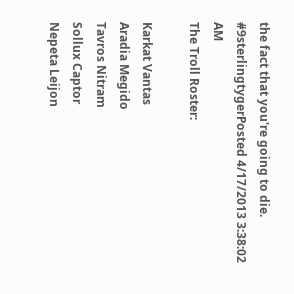the fact that you're going to die.
#9sterlingtygerPosted 4/17/2013 3:38:02 AM
The Troll Roster:

Karkat Vantas
Aradia Megido
Tavros Nitram
Sollux Captor
Nepeta Leijon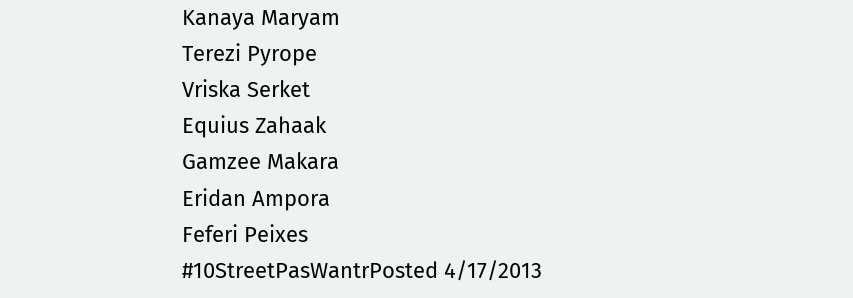Kanaya Maryam
Terezi Pyrope
Vriska Serket
Equius Zahaak
Gamzee Makara
Eridan Ampora
Feferi Peixes
#10StreetPasWantrPosted 4/17/2013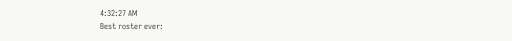4:32:27 AM
Best roster ever: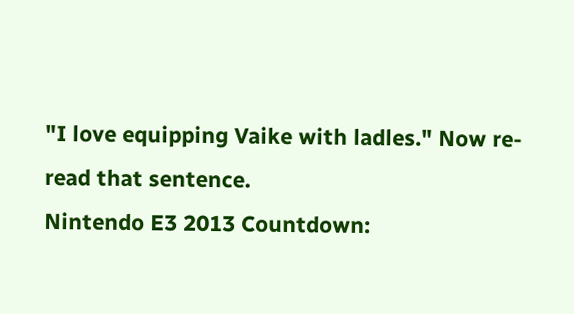"I love equipping Vaike with ladles." Now re-read that sentence.
Nintendo E3 2013 Countdown: